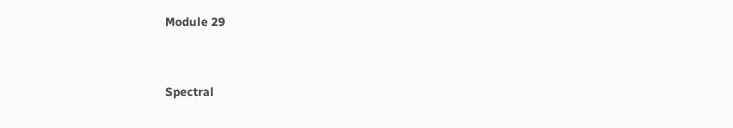Module 29


Spectral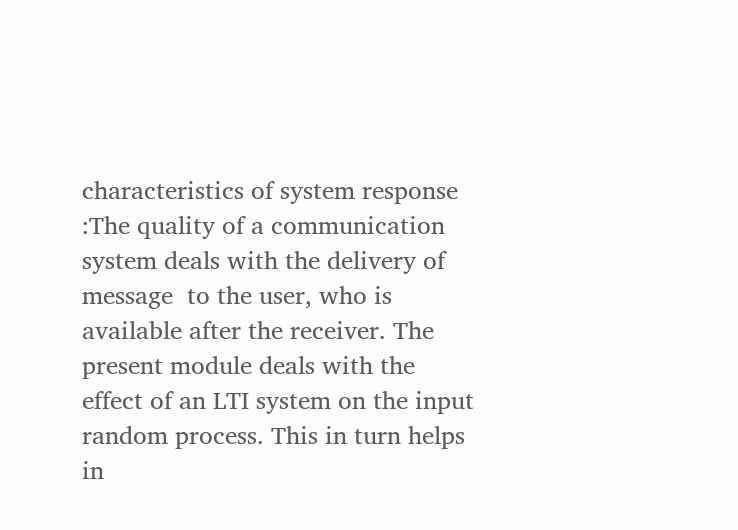characteristics of system response :The quality of a communication system deals with the delivery of message  to the user, who is available after the receiver. The present module deals with the effect of an LTI system on the input random process. This in turn helps in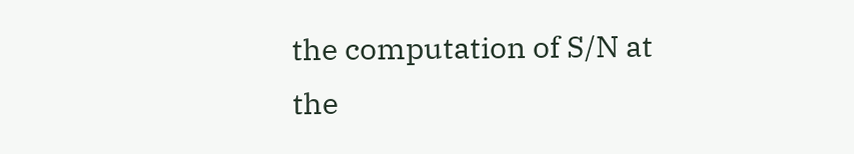the computation of S/N at the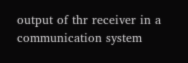output of thr receiver in a communication system